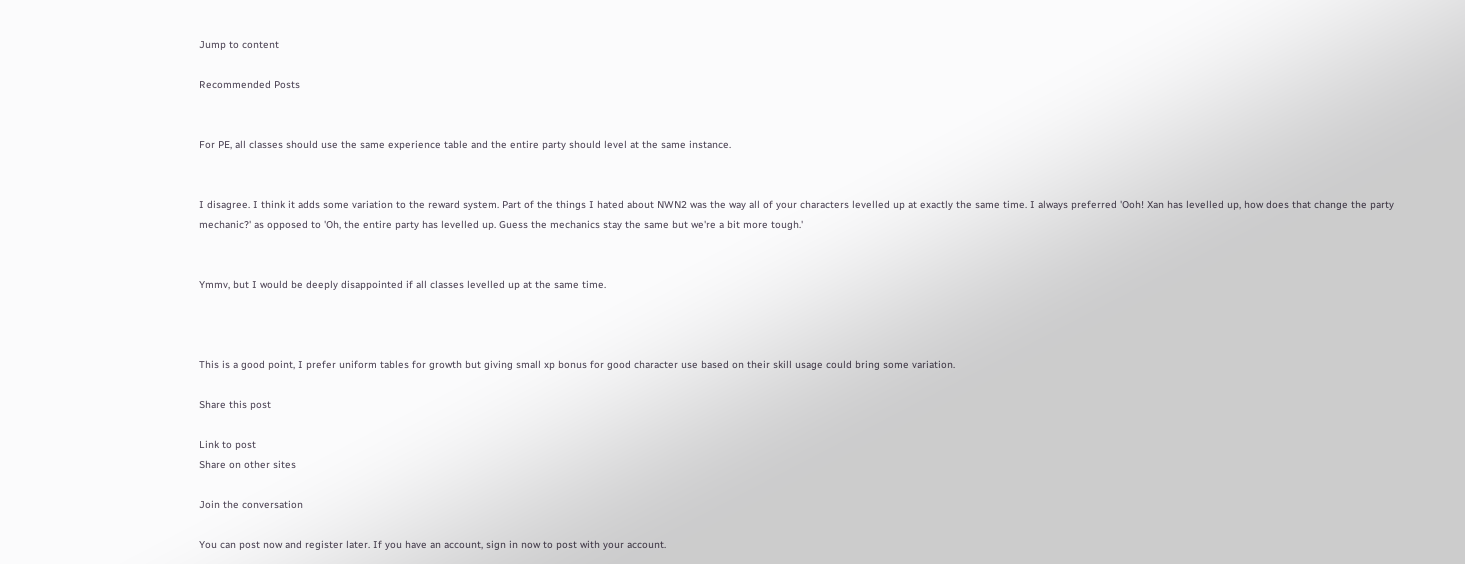Jump to content

Recommended Posts


For PE, all classes should use the same experience table and the entire party should level at the same instance.


I disagree. I think it adds some variation to the reward system. Part of the things I hated about NWN2 was the way all of your characters levelled up at exactly the same time. I always preferred 'Ooh! Xan has levelled up, how does that change the party mechanic?' as opposed to 'Oh, the entire party has levelled up. Guess the mechanics stay the same but we're a bit more tough.'


Ymmv, but I would be deeply disappointed if all classes levelled up at the same time.



This is a good point, I prefer uniform tables for growth but giving small xp bonus for good character use based on their skill usage could bring some variation.

Share this post

Link to post
Share on other sites

Join the conversation

You can post now and register later. If you have an account, sign in now to post with your account.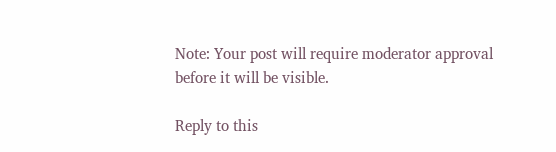Note: Your post will require moderator approval before it will be visible.

Reply to this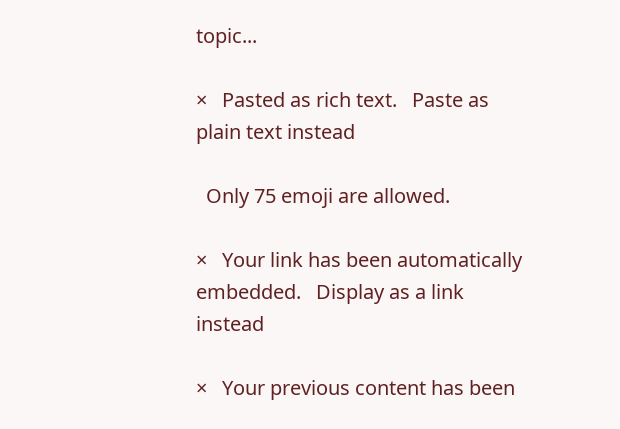topic...

×   Pasted as rich text.   Paste as plain text instead

  Only 75 emoji are allowed.

×   Your link has been automatically embedded.   Display as a link instead

×   Your previous content has been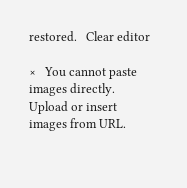restored.   Clear editor

×   You cannot paste images directly. Upload or insert images from URL.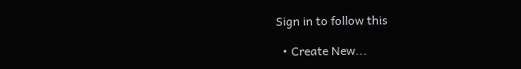Sign in to follow this

  • Create New...